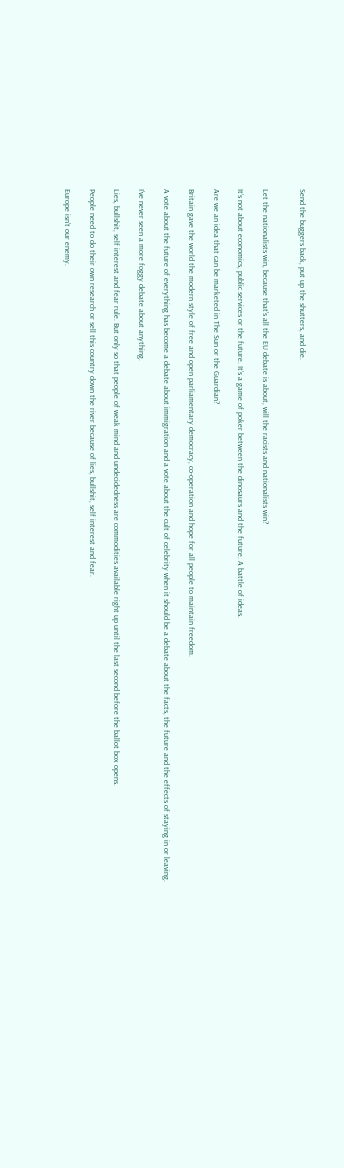Send the buggers back, put up the shutters, and die.


Let the nationalists win, because that’s all the EU debate is about, will the racists and nationalists win?

It’s not about economics, public services or the future. It’s a game of poker between the dinosaurs and the future. A battle of ideas.

Are we an idea that can be marketed in The Sun or the Guardian?

Britain gave the world the modern style of free and open parliamentary democracy, co-operation and hope for all people to maintain freedom.

A vote about the future of everything has become a debate about immigration and a vote about the cult of celebrity when it should be a debate about the facts, the future and the effects of staying in or leaving.

I’ve never seen a more foggy debate about anything.

Lies, bullshit, self interest and fear rule. But only so that people of weak mind and undecidedness are commodities available right up until the last second before the ballot box opens.

People need to do their own research or sell this country down the river because of lies, bullshit, self interest and fear.

Europe isn’t our enemy.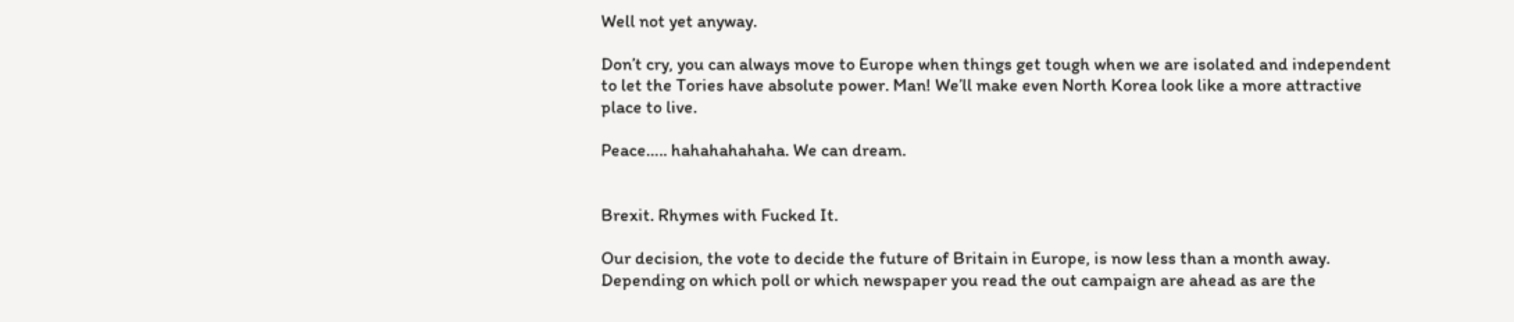Well not yet anyway.

Don’t cry, you can always move to Europe when things get tough when we are isolated and independent to let the Tories have absolute power. Man! We’ll make even North Korea look like a more attractive place to live.

Peace….. hahahahahaha. We can dream.


Brexit. Rhymes with Fucked It.

Our decision, the vote to decide the future of Britain in Europe, is now less than a month away. Depending on which poll or which newspaper you read the out campaign are ahead as are the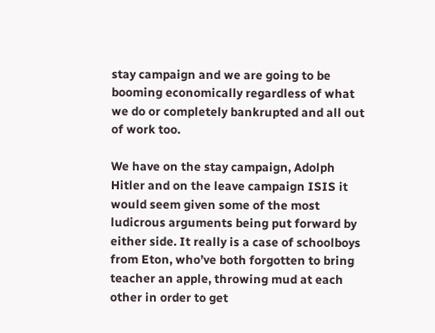stay campaign and we are going to be booming economically regardless of what we do or completely bankrupted and all out of work too.

We have on the stay campaign, Adolph Hitler and on the leave campaign ISIS it would seem given some of the most ludicrous arguments being put forward by either side. It really is a case of schoolboys from Eton, who’ve both forgotten to bring teacher an apple, throwing mud at each other in order to get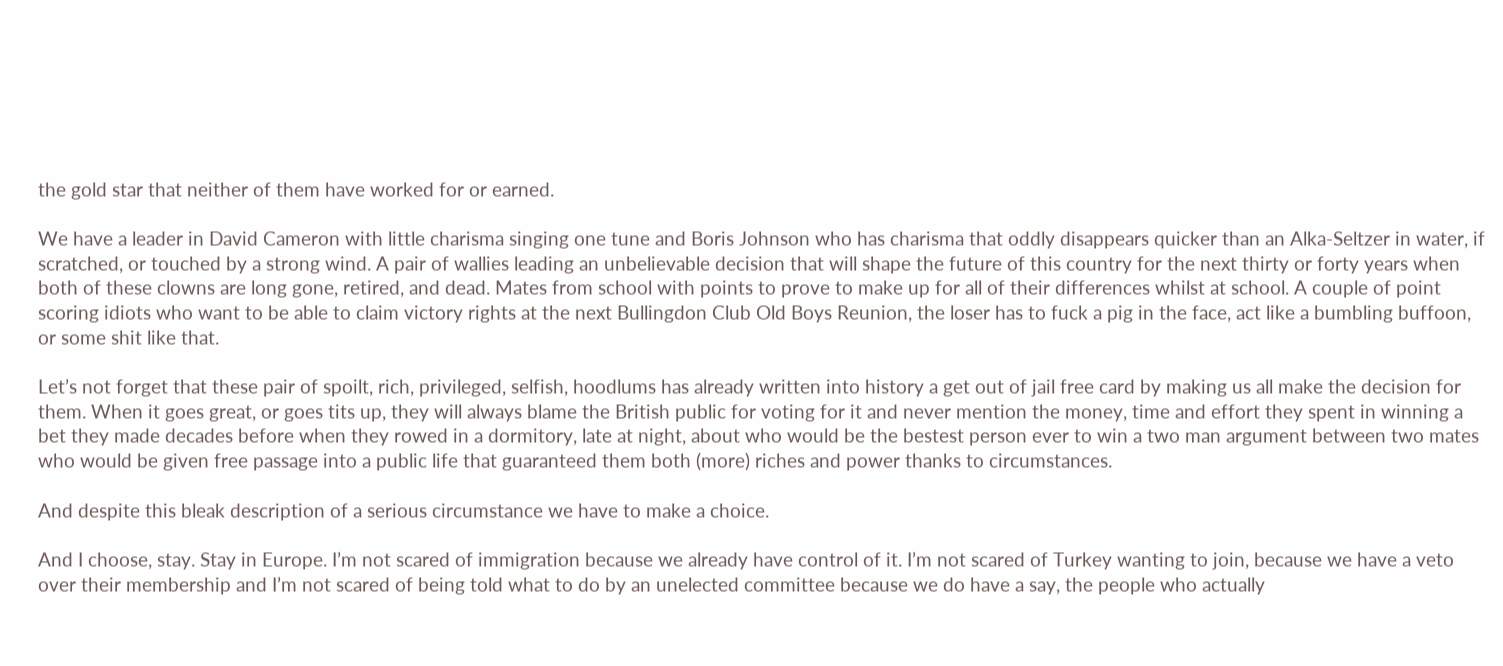the gold star that neither of them have worked for or earned.

We have a leader in David Cameron with little charisma singing one tune and Boris Johnson who has charisma that oddly disappears quicker than an Alka-Seltzer in water, if scratched, or touched by a strong wind. A pair of wallies leading an unbelievable decision that will shape the future of this country for the next thirty or forty years when both of these clowns are long gone, retired, and dead. Mates from school with points to prove to make up for all of their differences whilst at school. A couple of point scoring idiots who want to be able to claim victory rights at the next Bullingdon Club Old Boys Reunion, the loser has to fuck a pig in the face, act like a bumbling buffoon, or some shit like that.

Let’s not forget that these pair of spoilt, rich, privileged, selfish, hoodlums has already written into history a get out of jail free card by making us all make the decision for them. When it goes great, or goes tits up, they will always blame the British public for voting for it and never mention the money, time and effort they spent in winning a bet they made decades before when they rowed in a dormitory, late at night, about who would be the bestest person ever to win a two man argument between two mates who would be given free passage into a public life that guaranteed them both (more) riches and power thanks to circumstances.

And despite this bleak description of a serious circumstance we have to make a choice.

And I choose, stay. Stay in Europe. I’m not scared of immigration because we already have control of it. I’m not scared of Turkey wanting to join, because we have a veto over their membership and I’m not scared of being told what to do by an unelected committee because we do have a say, the people who actually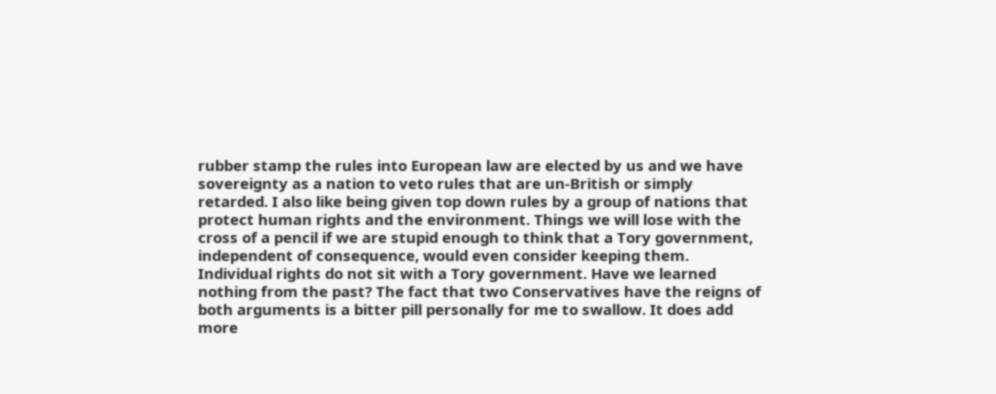rubber stamp the rules into European law are elected by us and we have sovereignty as a nation to veto rules that are un-British or simply retarded. I also like being given top down rules by a group of nations that protect human rights and the environment. Things we will lose with the cross of a pencil if we are stupid enough to think that a Tory government, independent of consequence, would even consider keeping them. Individual rights do not sit with a Tory government. Have we learned nothing from the past? The fact that two Conservatives have the reigns of both arguments is a bitter pill personally for me to swallow. It does add more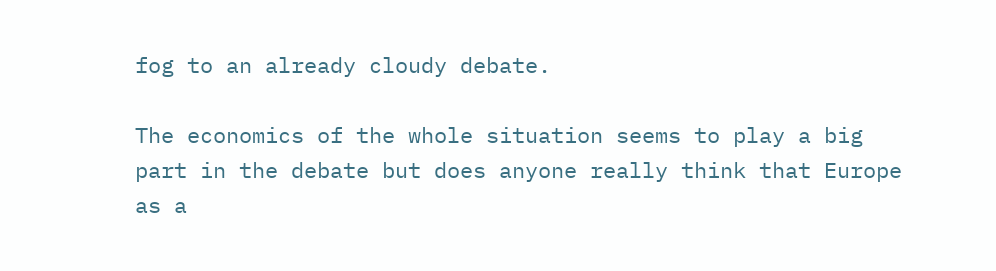fog to an already cloudy debate.

The economics of the whole situation seems to play a big part in the debate but does anyone really think that Europe as a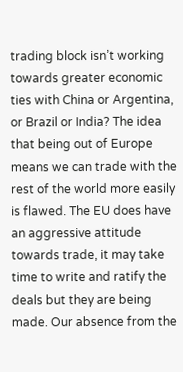trading block isn’t working towards greater economic ties with China or Argentina, or Brazil or India? The idea that being out of Europe means we can trade with the rest of the world more easily is flawed. The EU does have an aggressive attitude towards trade, it may take time to write and ratify the deals but they are being made. Our absence from the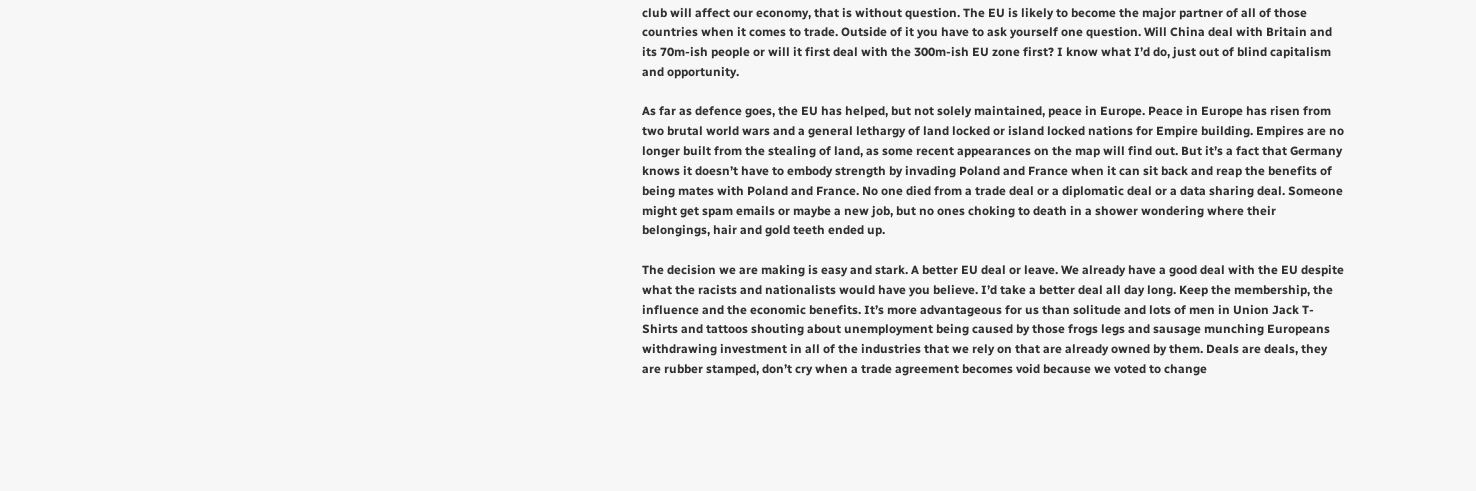club will affect our economy, that is without question. The EU is likely to become the major partner of all of those countries when it comes to trade. Outside of it you have to ask yourself one question. Will China deal with Britain and its 70m-ish people or will it first deal with the 300m-ish EU zone first? I know what I’d do, just out of blind capitalism and opportunity.

As far as defence goes, the EU has helped, but not solely maintained, peace in Europe. Peace in Europe has risen from two brutal world wars and a general lethargy of land locked or island locked nations for Empire building. Empires are no longer built from the stealing of land, as some recent appearances on the map will find out. But it’s a fact that Germany knows it doesn’t have to embody strength by invading Poland and France when it can sit back and reap the benefits of being mates with Poland and France. No one died from a trade deal or a diplomatic deal or a data sharing deal. Someone might get spam emails or maybe a new job, but no ones choking to death in a shower wondering where their belongings, hair and gold teeth ended up.

The decision we are making is easy and stark. A better EU deal or leave. We already have a good deal with the EU despite what the racists and nationalists would have you believe. I’d take a better deal all day long. Keep the membership, the influence and the economic benefits. It’s more advantageous for us than solitude and lots of men in Union Jack T-Shirts and tattoos shouting about unemployment being caused by those frogs legs and sausage munching Europeans withdrawing investment in all of the industries that we rely on that are already owned by them. Deals are deals, they are rubber stamped, don’t cry when a trade agreement becomes void because we voted to change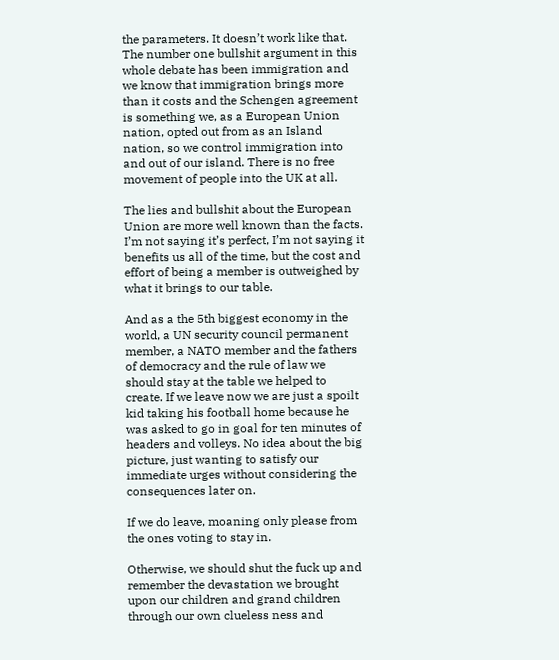the parameters. It doesn’t work like that. The number one bullshit argument in this whole debate has been immigration and we know that immigration brings more than it costs and the Schengen agreement is something we, as a European Union nation, opted out from as an Island nation, so we control immigration into and out of our island. There is no free movement of people into the UK at all.

The lies and bullshit about the European Union are more well known than the facts. I’m not saying it’s perfect, I’m not saying it benefits us all of the time, but the cost and effort of being a member is outweighed by what it brings to our table.

And as a the 5th biggest economy in the world, a UN security council permanent member, a NATO member and the fathers of democracy and the rule of law we should stay at the table we helped to create. If we leave now we are just a spoilt kid taking his football home because he was asked to go in goal for ten minutes of headers and volleys. No idea about the big picture, just wanting to satisfy our immediate urges without considering the consequences later on.

If we do leave, moaning only please from the ones voting to stay in.

Otherwise, we should shut the fuck up and remember the devastation we brought upon our children and grand children through our own clueless ness and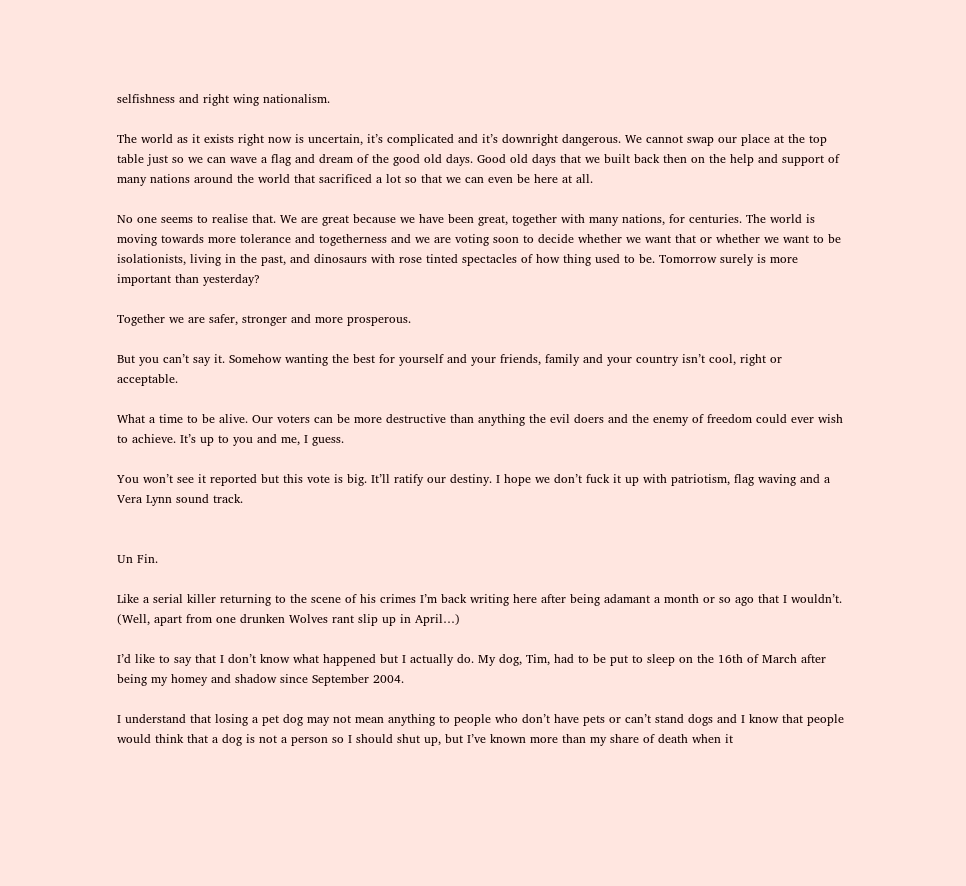selfishness and right wing nationalism.

The world as it exists right now is uncertain, it’s complicated and it’s downright dangerous. We cannot swap our place at the top table just so we can wave a flag and dream of the good old days. Good old days that we built back then on the help and support of many nations around the world that sacrificed a lot so that we can even be here at all.

No one seems to realise that. We are great because we have been great, together with many nations, for centuries. The world is moving towards more tolerance and togetherness and we are voting soon to decide whether we want that or whether we want to be isolationists, living in the past, and dinosaurs with rose tinted spectacles of how thing used to be. Tomorrow surely is more important than yesterday?

Together we are safer, stronger and more prosperous.

But you can’t say it. Somehow wanting the best for yourself and your friends, family and your country isn’t cool, right or acceptable.

What a time to be alive. Our voters can be more destructive than anything the evil doers and the enemy of freedom could ever wish to achieve. It’s up to you and me, I guess.

You won’t see it reported but this vote is big. It’ll ratify our destiny. I hope we don’t fuck it up with patriotism, flag waving and a Vera Lynn sound track.


Un Fin.

Like a serial killer returning to the scene of his crimes I’m back writing here after being adamant a month or so ago that I wouldn’t. (Well, apart from one drunken Wolves rant slip up in April…)

I’d like to say that I don’t know what happened but I actually do. My dog, Tim, had to be put to sleep on the 16th of March after being my homey and shadow since September 2004.

I understand that losing a pet dog may not mean anything to people who don’t have pets or can’t stand dogs and I know that people would think that a dog is not a person so I should shut up, but I’ve known more than my share of death when it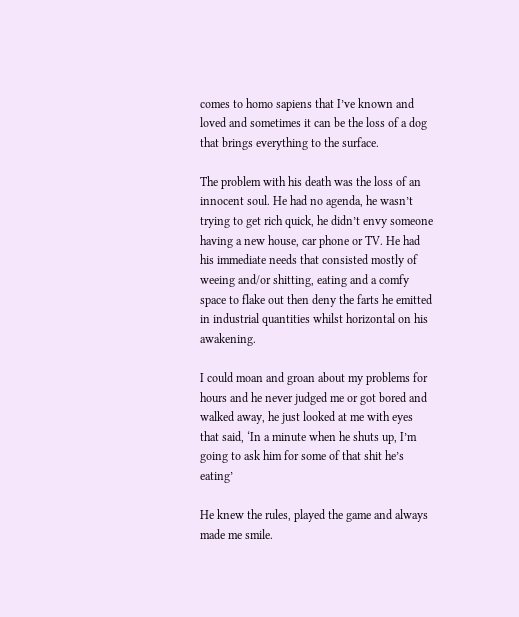comes to homo sapiens that I’ve known and loved and sometimes it can be the loss of a dog that brings everything to the surface.

The problem with his death was the loss of an innocent soul. He had no agenda, he wasn’t trying to get rich quick, he didn’t envy someone having a new house, car phone or TV. He had his immediate needs that consisted mostly of weeing and/or shitting, eating and a comfy space to flake out then deny the farts he emitted in industrial quantities whilst horizontal on his awakening.

I could moan and groan about my problems for hours and he never judged me or got bored and walked away, he just looked at me with eyes that said, ‘In a minute when he shuts up, I’m going to ask him for some of that shit he’s eating’

He knew the rules, played the game and always made me smile.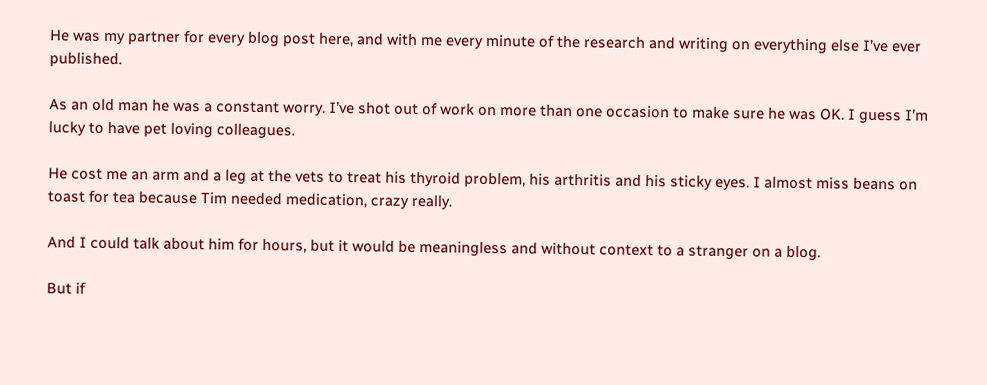He was my partner for every blog post here, and with me every minute of the research and writing on everything else I’ve ever published.

As an old man he was a constant worry. I’ve shot out of work on more than one occasion to make sure he was OK. I guess I’m lucky to have pet loving colleagues.

He cost me an arm and a leg at the vets to treat his thyroid problem, his arthritis and his sticky eyes. I almost miss beans on toast for tea because Tim needed medication, crazy really.

And I could talk about him for hours, but it would be meaningless and without context to a stranger on a blog.

But if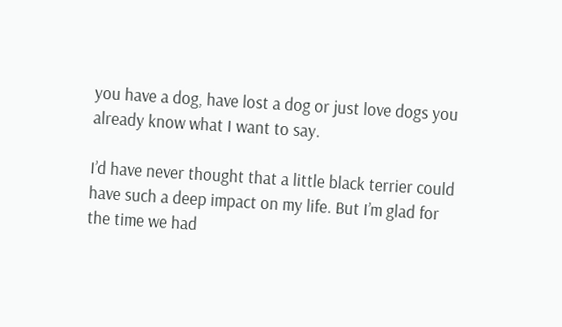you have a dog, have lost a dog or just love dogs you already know what I want to say.

I’d have never thought that a little black terrier could have such a deep impact on my life. But I’m glad for the time we had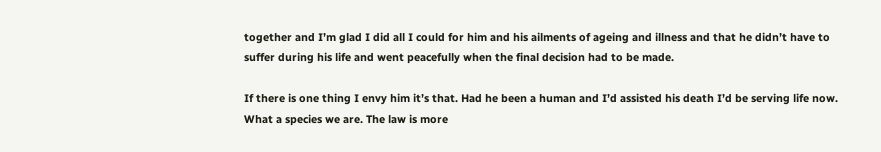together and I’m glad I did all I could for him and his ailments of ageing and illness and that he didn’t have to suffer during his life and went peacefully when the final decision had to be made.

If there is one thing I envy him it’s that. Had he been a human and I’d assisted his death I’d be serving life now. What a species we are. The law is more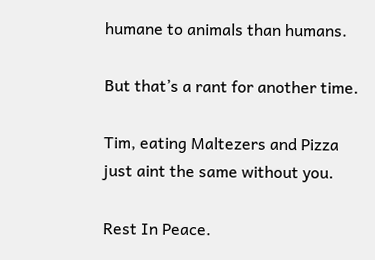humane to animals than humans.

But that’s a rant for another time.

Tim, eating Maltezers and Pizza just aint the same without you.

Rest In Peace.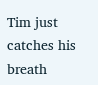Tim just catches his breath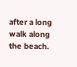after a long walk along the beach.